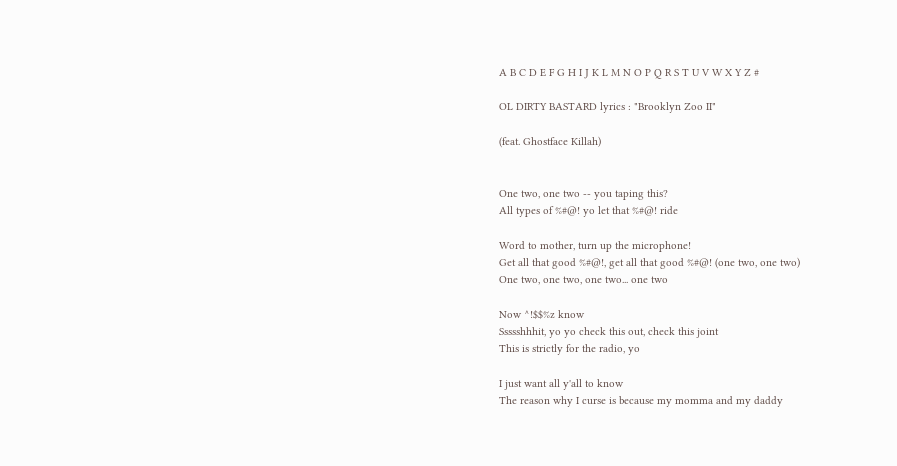A B C D E F G H I J K L M N O P Q R S T U V W X Y Z #

OL DIRTY BASTARD lyrics : "Brooklyn Zoo II"

(feat. Ghostface Killah)


One two, one two -- you taping this?
All types of %#@! yo let that %#@! ride

Word to mother, turn up the microphone!
Get all that good %#@!, get all that good %#@! (one two, one two)
One two, one two, one two... one two

Now ^!$$%z know
Ssssshhhit, yo yo check this out, check this joint
This is strictly for the radio, yo

I just want all y'all to know
The reason why I curse is because my momma and my daddy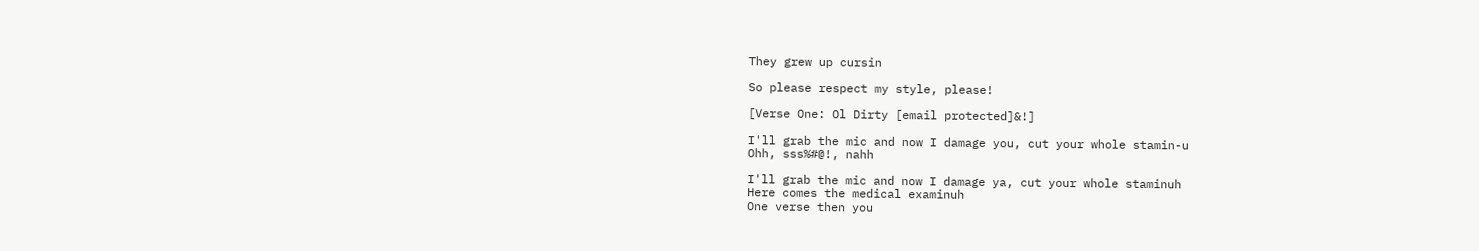They grew up cursin

So please respect my style, please!

[Verse One: Ol Dirty [email protected]&!]

I'll grab the mic and now I damage you, cut your whole stamin-u
Ohh, sss%#@!, nahh

I'll grab the mic and now I damage ya, cut your whole staminuh
Here comes the medical examinuh
One verse then you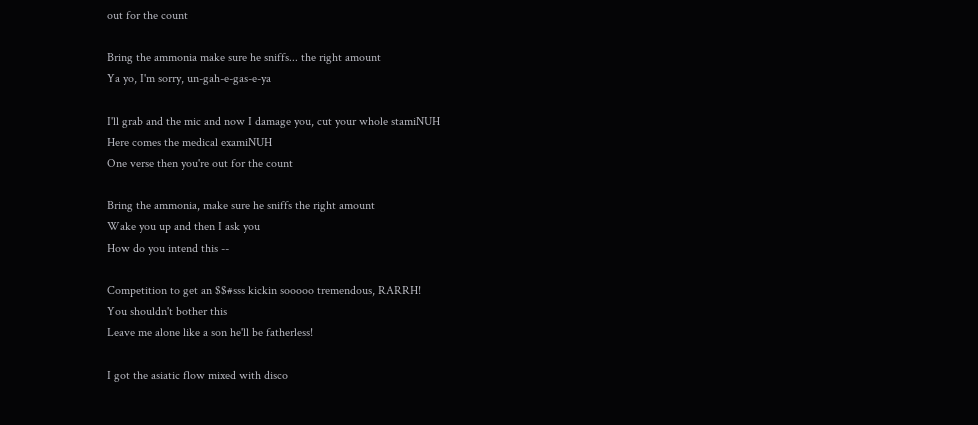out for the count

Bring the ammonia make sure he sniffs... the right amount
Ya yo, I'm sorry, un-gah-e-gas-e-ya

I'll grab and the mic and now I damage you, cut your whole stamiNUH
Here comes the medical examiNUH
One verse then you're out for the count

Bring the ammonia, make sure he sniffs the right amount
Wake you up and then I ask you
How do you intend this --

Competition to get an $$#sss kickin sooooo tremendous, RARRH!
You shouldn't bother this
Leave me alone like a son he'll be fatherless!

I got the asiatic flow mixed with disco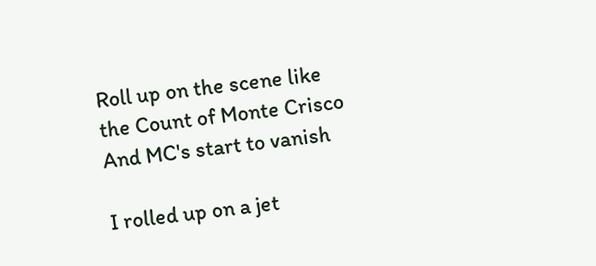Roll up on the scene like the Count of Monte Crisco
And MC's start to vanish

I rolled up on a jet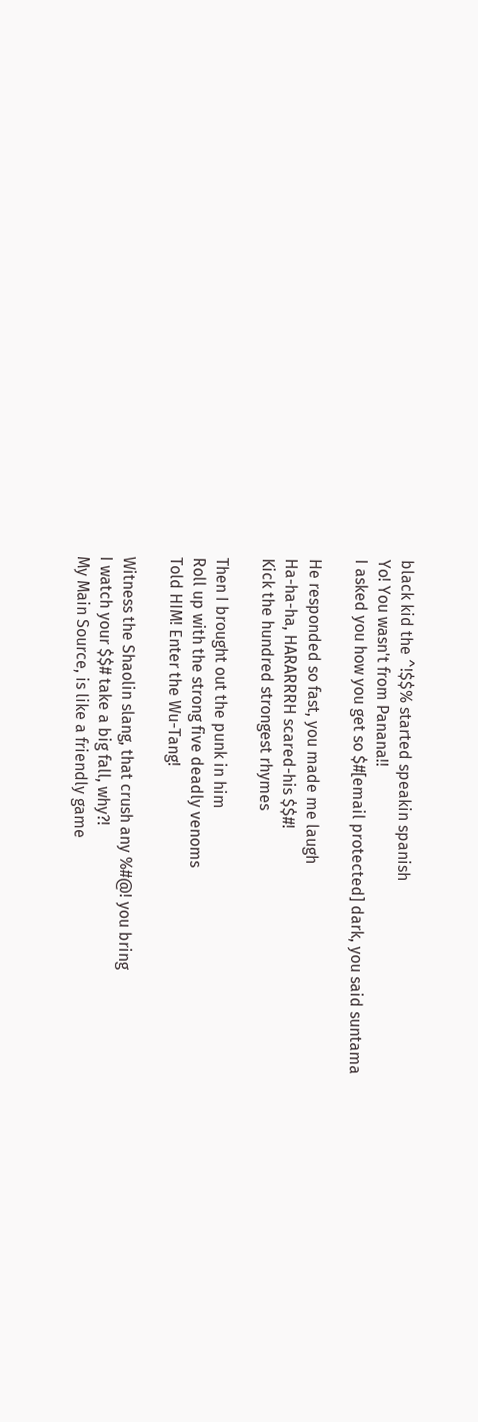black kid the ^!$$% started speakin spanish
Yo! You wasn't from Panana!!
I asked you how you get so $#[email protected] dark, you said suntama

He responded so fast, you made me laugh
Ha-ha-ha, HARARRRH scared-his $$#!
Kick the hundred strongest rhymes

Then I brought out the punk in him
Roll up with the strong five deadly venoms
Told HIM! Enter the Wu-Tang!

Witness the Shaolin slang, that crush any %#@! you bring
I watch your $$# take a big fall, why?!
My Main Source, is like a friendly game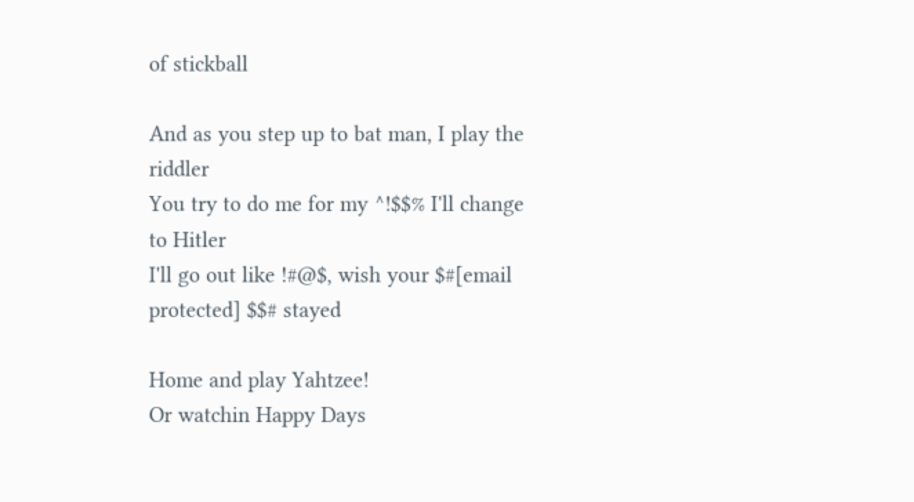of stickball

And as you step up to bat man, I play the riddler
You try to do me for my ^!$$% I'll change to Hitler
I'll go out like !#@$, wish your $#[email protected] $$# stayed

Home and play Yahtzee!
Or watchin Happy Days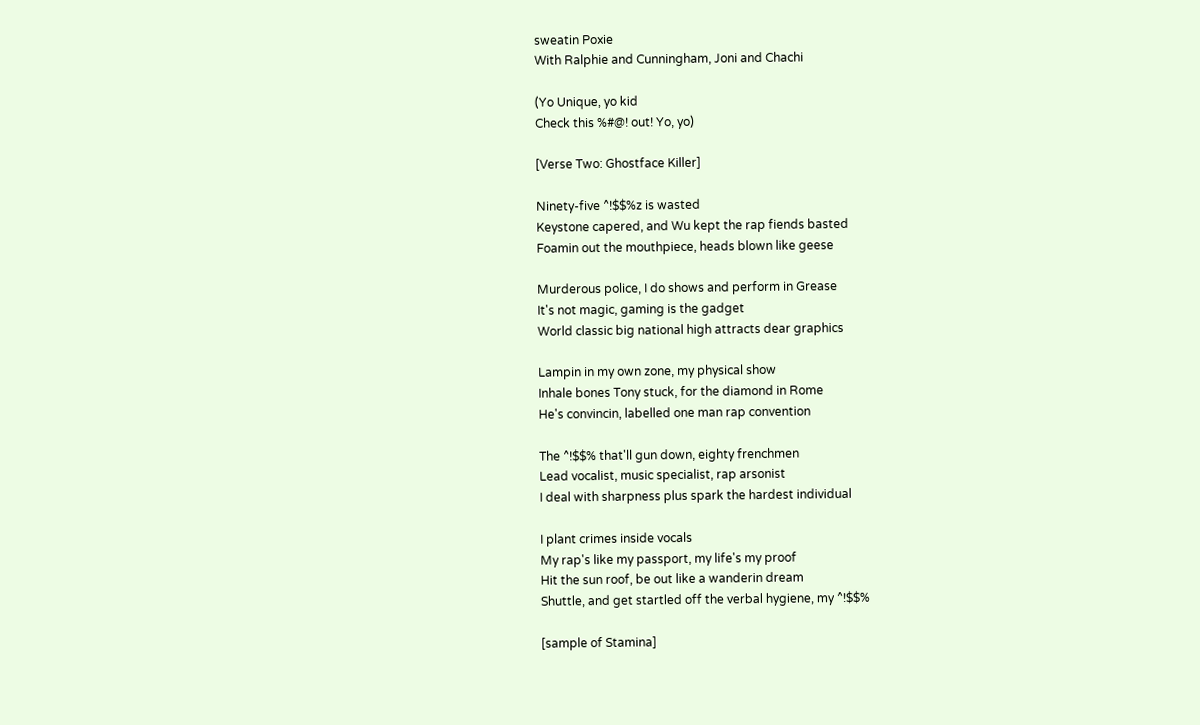sweatin Poxie
With Ralphie and Cunningham, Joni and Chachi

(Yo Unique, yo kid
Check this %#@! out! Yo, yo)

[Verse Two: Ghostface Killer]

Ninety-five ^!$$%z is wasted
Keystone capered, and Wu kept the rap fiends basted
Foamin out the mouthpiece, heads blown like geese

Murderous police, I do shows and perform in Grease
It's not magic, gaming is the gadget
World classic big national high attracts dear graphics

Lampin in my own zone, my physical show
Inhale bones Tony stuck, for the diamond in Rome
He's convincin, labelled one man rap convention

The ^!$$% that'll gun down, eighty frenchmen
Lead vocalist, music specialist, rap arsonist
I deal with sharpness plus spark the hardest individual

I plant crimes inside vocals
My rap's like my passport, my life's my proof
Hit the sun roof, be out like a wanderin dream
Shuttle, and get startled off the verbal hygiene, my ^!$$%

[sample of Stamina]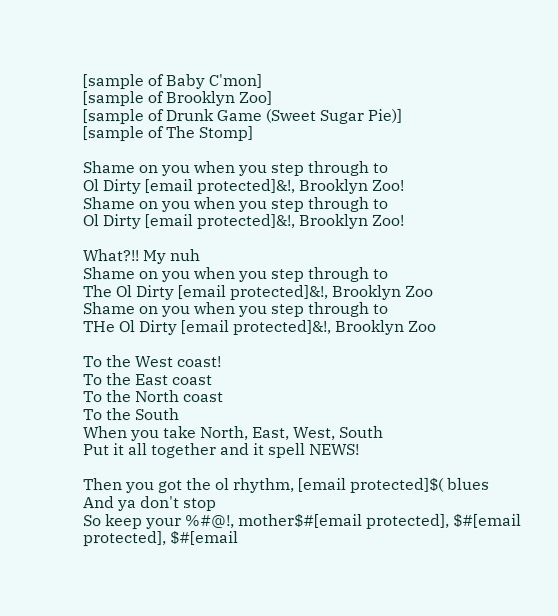[sample of Baby C'mon]
[sample of Brooklyn Zoo]
[sample of Drunk Game (Sweet Sugar Pie)]
[sample of The Stomp]

Shame on you when you step through to
Ol Dirty [email protected]&!, Brooklyn Zoo!
Shame on you when you step through to
Ol Dirty [email protected]&!, Brooklyn Zoo!

What?!! My nuh
Shame on you when you step through to
The Ol Dirty [email protected]&!, Brooklyn Zoo
Shame on you when you step through to
THe Ol Dirty [email protected]&!, Brooklyn Zoo

To the West coast!
To the East coast
To the North coast
To the South
When you take North, East, West, South
Put it all together and it spell NEWS!

Then you got the ol rhythm, [email protected]$( blues
And ya don't stop
So keep your %#@!, mother$#[email protected], $#[email protected], $#[email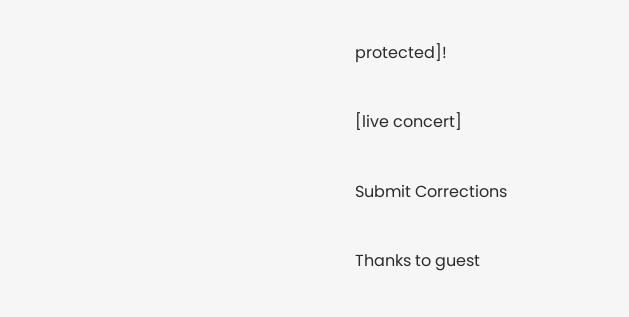protected]!

[live concert]

Submit Corrections

Thanks to guest